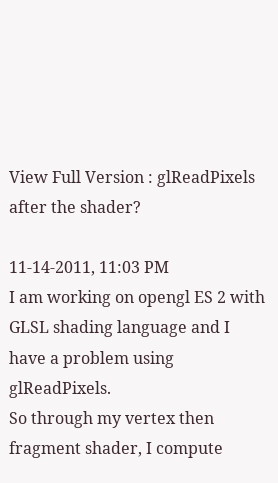View Full Version : glReadPixels after the shader?

11-14-2011, 11:03 PM
I am working on opengl ES 2 with GLSL shading language and I have a problem using glReadPixels.
So through my vertex then fragment shader, I compute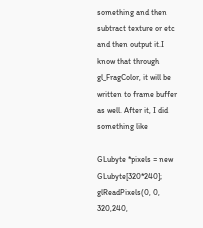something and then subtract texture or etc and then output it.I know that through gl_FragColor, it will be written to frame buffer as well. After it, I did something like

GLubyte *pixels = new GLubyte[320*240];
glReadPixels(0, 0, 320,240,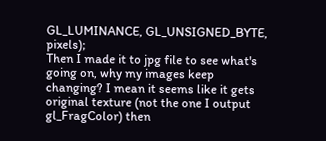GL_LUMINANCE, GL_UNSIGNED_BYTE, pixels);
Then I made it to jpg file to see what's going on, why my images keep changing? I mean it seems like it gets original texture (not the one I output gl_FragColor) then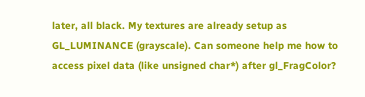later, all black. My textures are already setup as GL_LUMINANCE (grayscale). Can someone help me how to access pixel data (like unsigned char*) after gl_FragColor?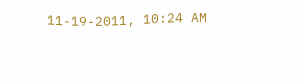11-19-2011, 10:24 AM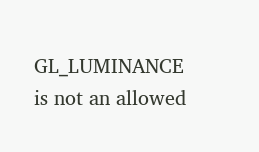GL_LUMINANCE is not an allowed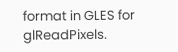format in GLES for glReadPixels.